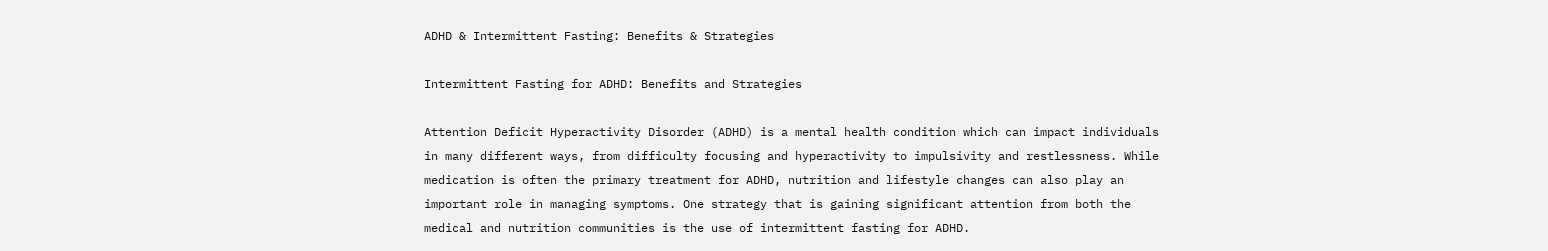ADHD & Intermittent Fasting: Benefits & Strategies

Intermittent Fasting for ADHD: Benefits and Strategies

Attention Deficit Hyperactivity Disorder (ADHD) is a mental health condition which can impact individuals in many different ways, from difficulty focusing and hyperactivity to impulsivity and restlessness. While medication is often the primary treatment for ADHD, nutrition and lifestyle changes can also play an important role in managing symptoms. One strategy that is gaining significant attention from both the medical and nutrition communities is the use of intermittent fasting for ADHD.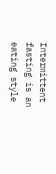Intermittent fasting is an eating style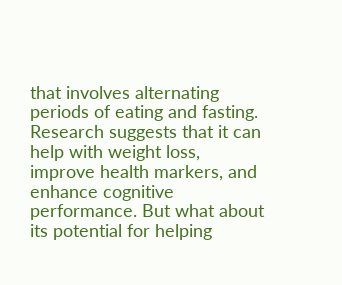that involves alternating periods of eating and fasting. Research suggests that it can help with weight loss, improve health markers, and enhance cognitive performance. But what about its potential for helping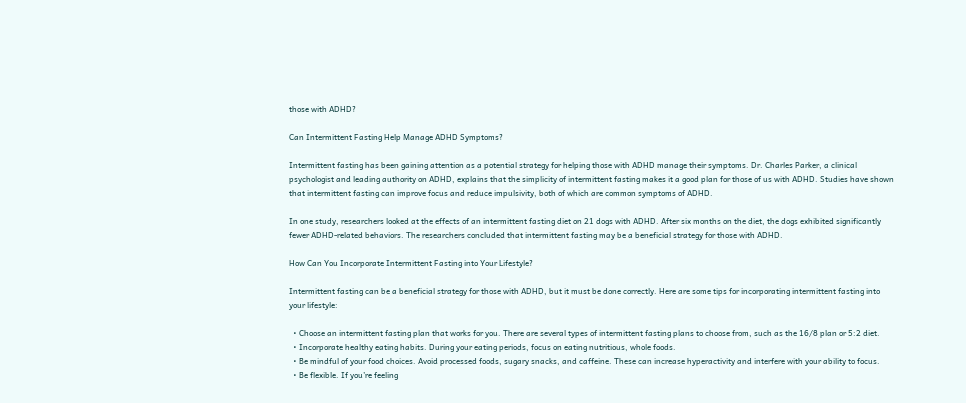those with ADHD?

Can Intermittent Fasting Help Manage ADHD Symptoms?

Intermittent fasting has been gaining attention as a potential strategy for helping those with ADHD manage their symptoms. Dr. Charles Parker, a clinical psychologist and leading authority on ADHD, explains that the simplicity of intermittent fasting makes it a good plan for those of us with ADHD. Studies have shown that intermittent fasting can improve focus and reduce impulsivity, both of which are common symptoms of ADHD.

In one study, researchers looked at the effects of an intermittent fasting diet on 21 dogs with ADHD. After six months on the diet, the dogs exhibited significantly fewer ADHD-related behaviors. The researchers concluded that intermittent fasting may be a beneficial strategy for those with ADHD.

How Can You Incorporate Intermittent Fasting into Your Lifestyle?

Intermittent fasting can be a beneficial strategy for those with ADHD, but it must be done correctly. Here are some tips for incorporating intermittent fasting into your lifestyle:

  • Choose an intermittent fasting plan that works for you. There are several types of intermittent fasting plans to choose from, such as the 16/8 plan or 5:2 diet.
  • Incorporate healthy eating habits. During your eating periods, focus on eating nutritious, whole foods.
  • Be mindful of your food choices. Avoid processed foods, sugary snacks, and caffeine. These can increase hyperactivity and interfere with your ability to focus.
  • Be flexible. If you’re feeling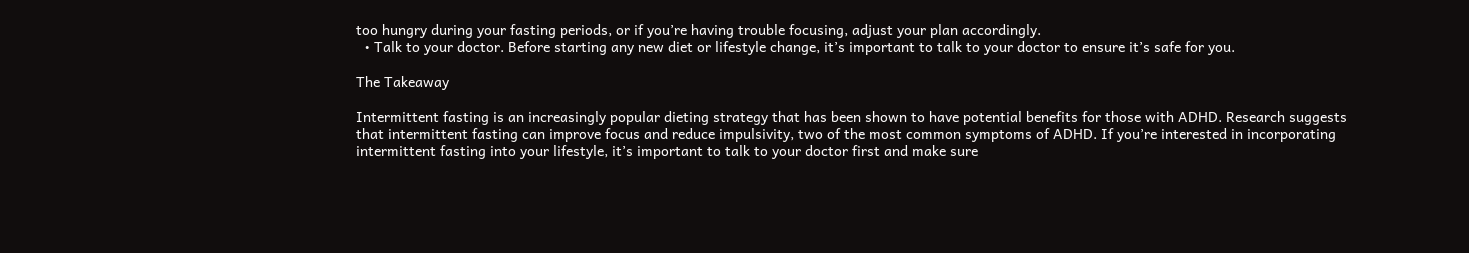too hungry during your fasting periods, or if you’re having trouble focusing, adjust your plan accordingly.
  • Talk to your doctor. Before starting any new diet or lifestyle change, it’s important to talk to your doctor to ensure it’s safe for you.

The Takeaway

Intermittent fasting is an increasingly popular dieting strategy that has been shown to have potential benefits for those with ADHD. Research suggests that intermittent fasting can improve focus and reduce impulsivity, two of the most common symptoms of ADHD. If you’re interested in incorporating intermittent fasting into your lifestyle, it’s important to talk to your doctor first and make sure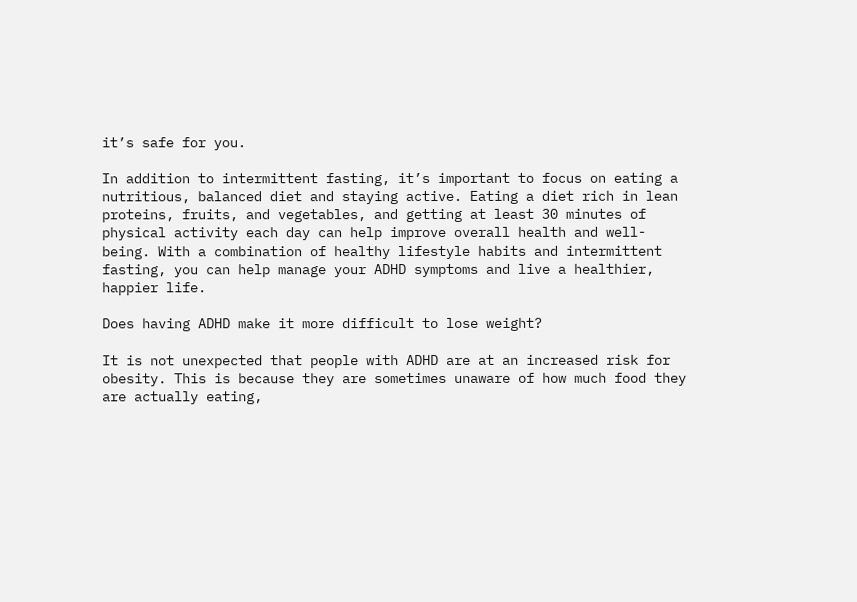it’s safe for you.

In addition to intermittent fasting, it’s important to focus on eating a nutritious, balanced diet and staying active. Eating a diet rich in lean proteins, fruits, and vegetables, and getting at least 30 minutes of physical activity each day can help improve overall health and well-being. With a combination of healthy lifestyle habits and intermittent fasting, you can help manage your ADHD symptoms and live a healthier, happier life.

Does having ADHD make it more difficult to lose weight?

It is not unexpected that people with ADHD are at an increased risk for obesity. This is because they are sometimes unaware of how much food they are actually eating,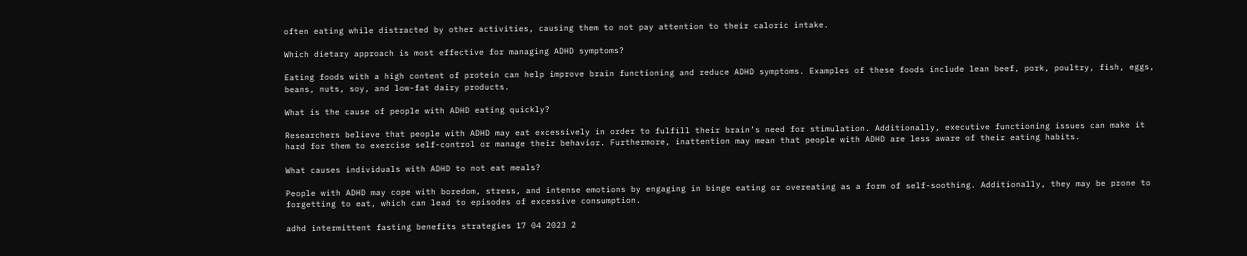often eating while distracted by other activities, causing them to not pay attention to their caloric intake.

Which dietary approach is most effective for managing ADHD symptoms?

Eating foods with a high content of protein can help improve brain functioning and reduce ADHD symptoms. Examples of these foods include lean beef, pork, poultry, fish, eggs, beans, nuts, soy, and low-fat dairy products.

What is the cause of people with ADHD eating quickly?

Researchers believe that people with ADHD may eat excessively in order to fulfill their brain’s need for stimulation. Additionally, executive functioning issues can make it hard for them to exercise self-control or manage their behavior. Furthermore, inattention may mean that people with ADHD are less aware of their eating habits.

What causes individuals with ADHD to not eat meals?

People with ADHD may cope with boredom, stress, and intense emotions by engaging in binge eating or overeating as a form of self-soothing. Additionally, they may be prone to forgetting to eat, which can lead to episodes of excessive consumption.

adhd intermittent fasting benefits strategies 17 04 2023 2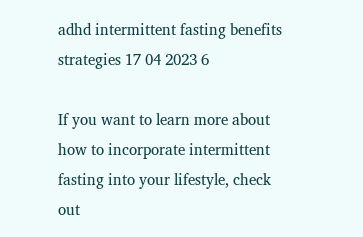adhd intermittent fasting benefits strategies 17 04 2023 6

If you want to learn more about how to incorporate intermittent fasting into your lifestyle, check out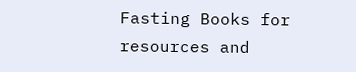Fasting Books for resources and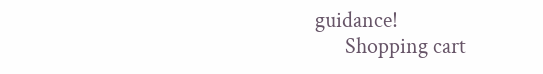guidance!
      Shopping cart